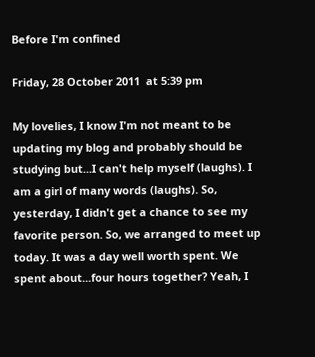Before I'm confined

Friday, 28 October 2011  at 5:39 pm

My lovelies, I know I'm not meant to be updating my blog and probably should be studying but...I can't help myself (laughs). I am a girl of many words (laughs). So, yesterday, I didn't get a chance to see my favorite person. So, we arranged to meet up today. It was a day well worth spent. We spent about...four hours together? Yeah, I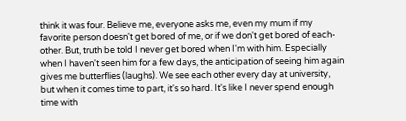think it was four. Believe me, everyone asks me, even my mum if my favorite person doesn't get bored of me, or if we don't get bored of each-other. But, truth be told I never get bored when I'm with him. Especially when I haven't seen him for a few days, the anticipation of seeing him again gives me butterflies (laughs). We see each other every day at university, but when it comes time to part, it's so hard. It's like I never spend enough time with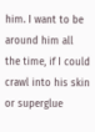him. I want to be around him all the time, if I could crawl into his skin or superglue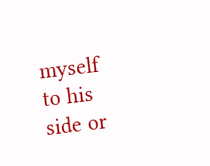myself to his side or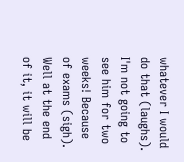whatever I would do that (laughs). I'm not going to see him for two weeks! Because of exams (sigh). Well at the end of it, it will be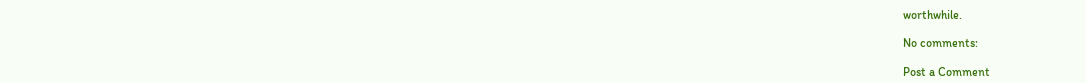worthwhile.

No comments:

Post a Comment